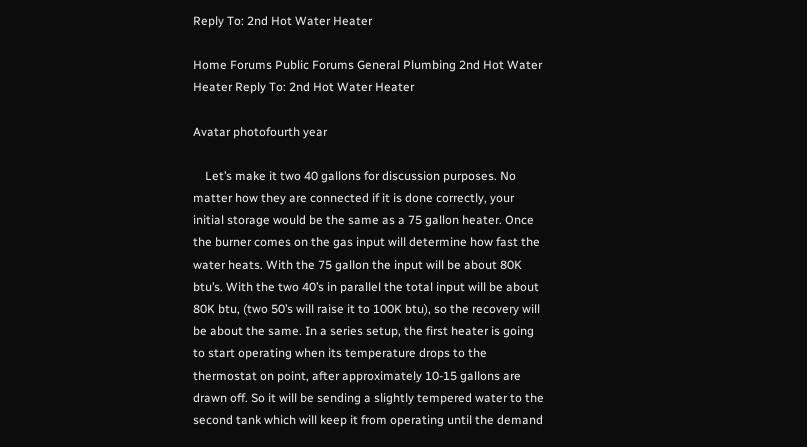Reply To: 2nd Hot Water Heater

Home Forums Public Forums General Plumbing 2nd Hot Water Heater Reply To: 2nd Hot Water Heater

Avatar photofourth year

    Let’s make it two 40 gallons for discussion purposes. No matter how they are connected if it is done correctly, your initial storage would be the same as a 75 gallon heater. Once the burner comes on the gas input will determine how fast the water heats. With the 75 gallon the input will be about 80K btu’s. With the two 40’s in parallel the total input will be about 80K btu, (two 50’s will raise it to 100K btu), so the recovery will be about the same. In a series setup, the first heater is going to start operating when its temperature drops to the thermostat on point, after approximately 10-15 gallons are drawn off. So it will be sending a slightly tempered water to the second tank which will keep it from operating until the demand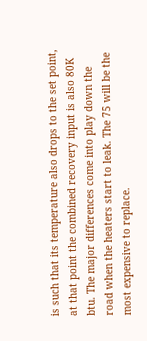is such that its temperature also drops to the set point, at that point the combined recovery input is also 80K btu. The major differences come into play down the road when the heaters start to leak. The 75 will be the most expensive to replace.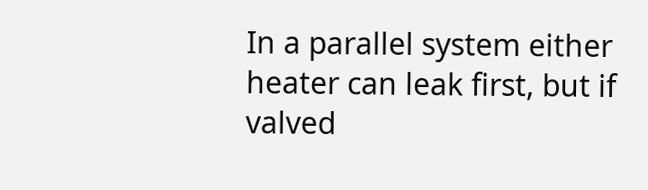In a parallel system either heater can leak first, but if valved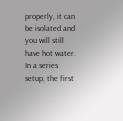properly, it can be isolated and you will still have hot water. In a series setup, the first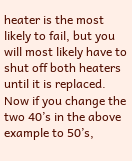heater is the most likely to fail, but you will most likely have to shut off both heaters until it is replaced. Now if you change the two 40’s in the above example to 50’s,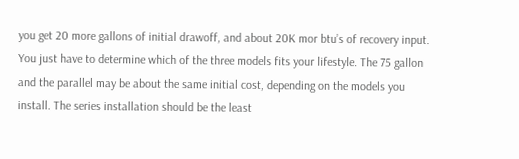you get 20 more gallons of initial drawoff, and about 20K mor btu’s of recovery input. You just have to determine which of the three models fits your lifestyle. The 75 gallon and the parallel may be about the same initial cost, depending on the models you install. The series installation should be the least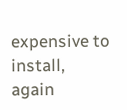expensive to install, again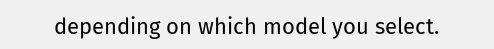depending on which model you select.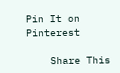Pin It on Pinterest

    Share This